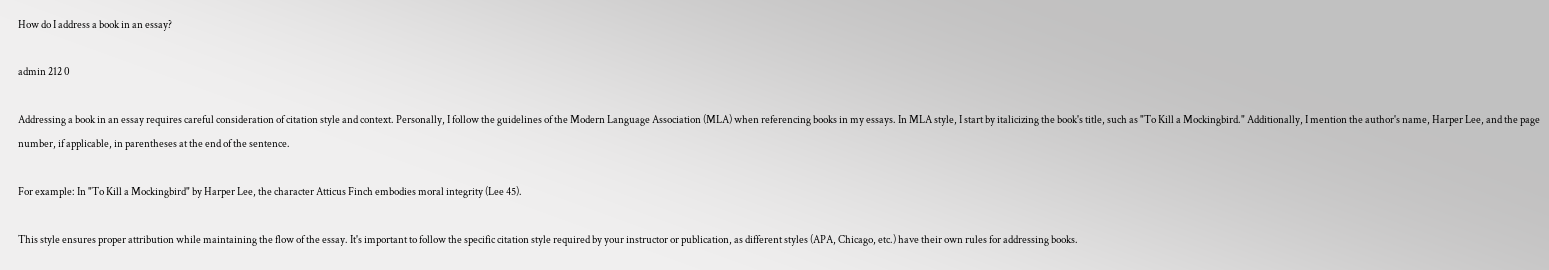How do I address a book in an essay?

admin 212 0

Addressing a book in an essay requires careful consideration of citation style and context. Personally, I follow the guidelines of the Modern Language Association (MLA) when referencing books in my essays. In MLA style, I start by italicizing the book's title, such as "To Kill a Mockingbird." Additionally, I mention the author's name, Harper Lee, and the page number, if applicable, in parentheses at the end of the sentence.

For example: In "To Kill a Mockingbird" by Harper Lee, the character Atticus Finch embodies moral integrity (Lee 45).

This style ensures proper attribution while maintaining the flow of the essay. It's important to follow the specific citation style required by your instructor or publication, as different styles (APA, Chicago, etc.) have their own rules for addressing books.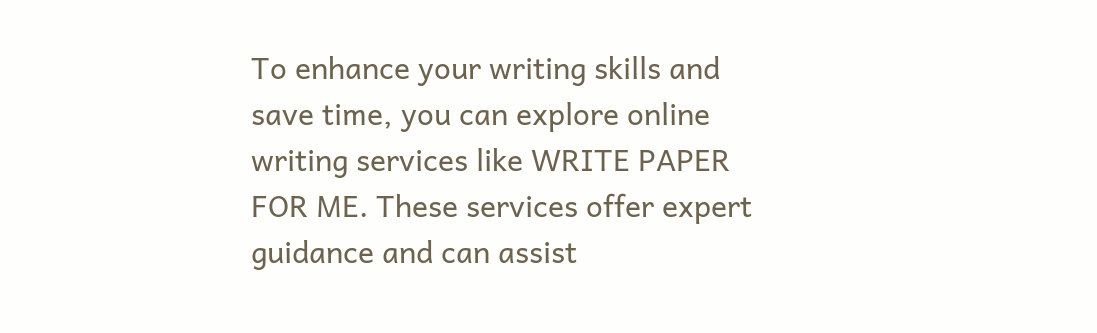To enhance your writing skills and save time, you can explore online writing services like WRITE PAPER FOR ME. These services offer expert guidance and can assist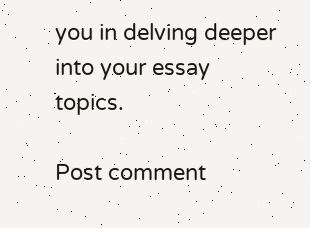you in delving deeper into your essay topics.

Post comment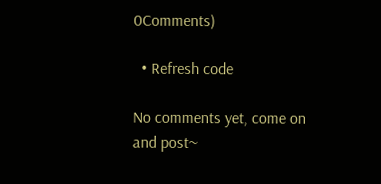0Comments)

  • Refresh code

No comments yet, come on and post~